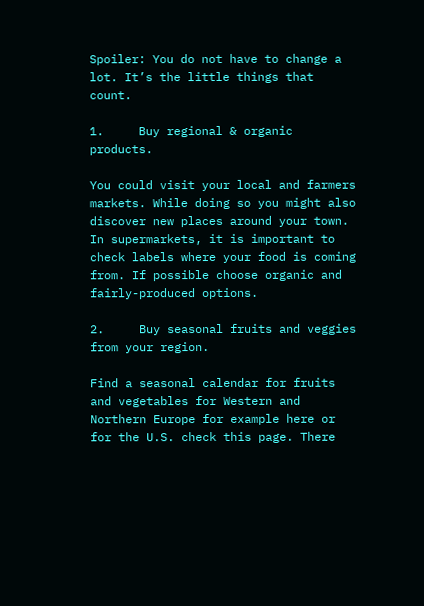Spoiler: You do not have to change a lot. It’s the little things that count.

1.     Buy regional & organic products.

You could visit your local and farmers markets. While doing so you might also discover new places around your town. In supermarkets, it is important to check labels where your food is coming from. If possible choose organic and fairly-produced options.

2.     Buy seasonal fruits and veggies from your region.

Find a seasonal calendar for fruits and vegetables for Western and Northern Europe for example here or for the U.S. check this page. There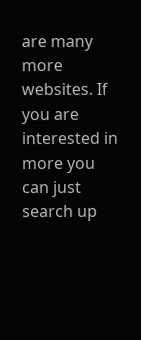are many more websites. If you are interested in more you can just search up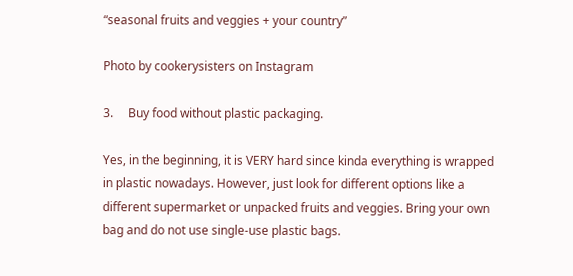“seasonal fruits and veggies + your country”

Photo by cookerysisters on Instagram

3.     Buy food without plastic packaging.

Yes, in the beginning, it is VERY hard since kinda everything is wrapped in plastic nowadays. However, just look for different options like a different supermarket or unpacked fruits and veggies. Bring your own bag and do not use single-use plastic bags.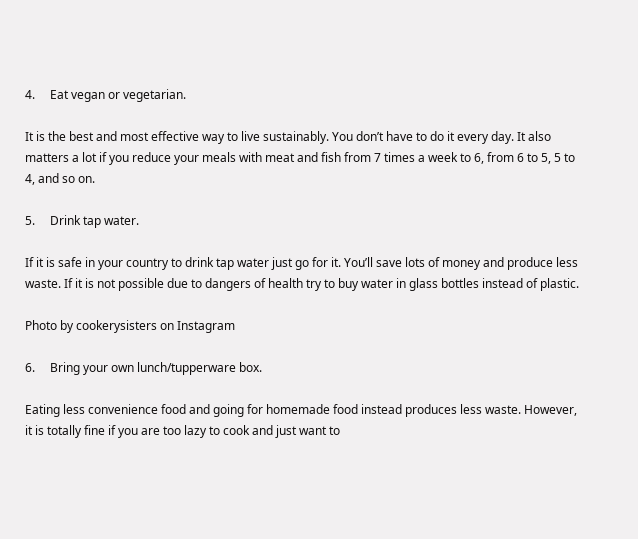4.     Eat vegan or vegetarian.

It is the best and most effective way to live sustainably. You don’t have to do it every day. It also matters a lot if you reduce your meals with meat and fish from 7 times a week to 6, from 6 to 5, 5 to 4, and so on.

5.     Drink tap water.

If it is safe in your country to drink tap water just go for it. You’ll save lots of money and produce less waste. If it is not possible due to dangers of health try to buy water in glass bottles instead of plastic.

Photo by cookerysisters on Instagram

6.     Bring your own lunch/tupperware box.

Eating less convenience food and going for homemade food instead produces less waste. However, it is totally fine if you are too lazy to cook and just want to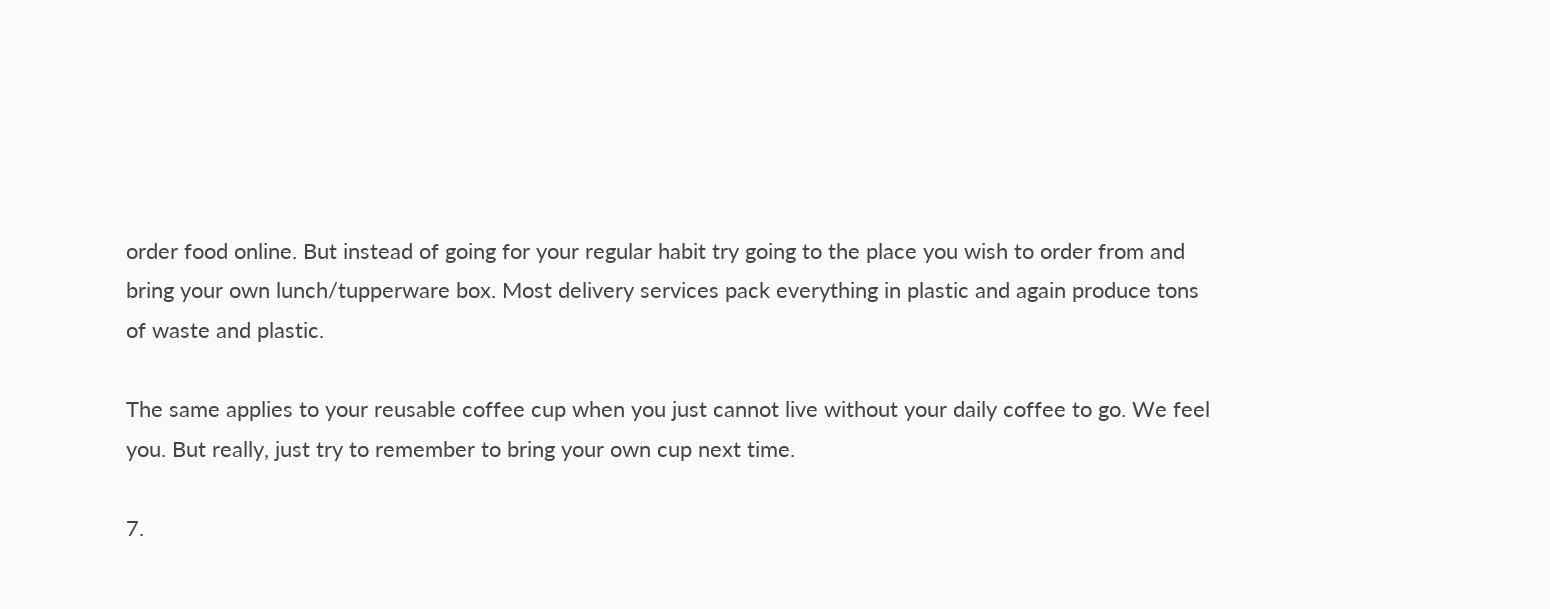order food online. But instead of going for your regular habit try going to the place you wish to order from and bring your own lunch/tupperware box. Most delivery services pack everything in plastic and again produce tons of waste and plastic.

The same applies to your reusable coffee cup when you just cannot live without your daily coffee to go. We feel you. But really, just try to remember to bring your own cup next time.

7.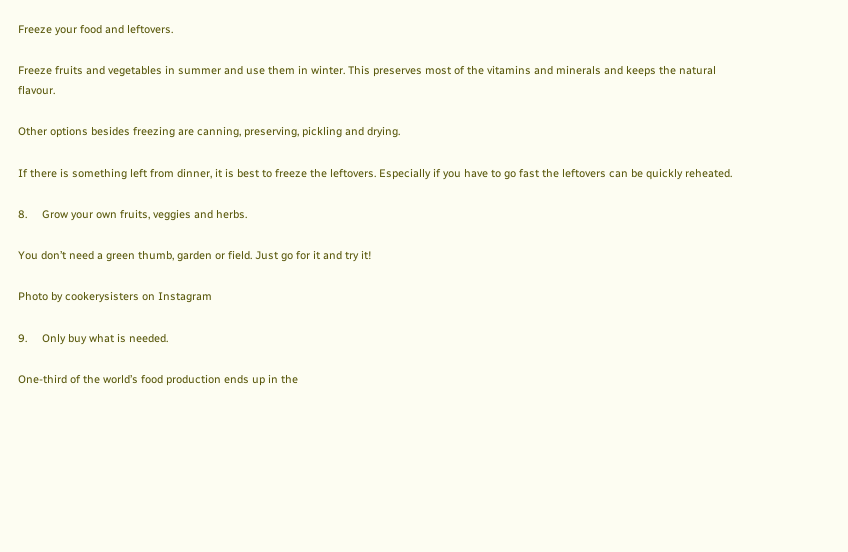Freeze your food and leftovers.

Freeze fruits and vegetables in summer and use them in winter. This preserves most of the vitamins and minerals and keeps the natural flavour.

Other options besides freezing are canning, preserving, pickling and drying.

If there is something left from dinner, it is best to freeze the leftovers. Especially if you have to go fast the leftovers can be quickly reheated.

8.     Grow your own fruits, veggies and herbs.

You don’t need a green thumb, garden or field. Just go for it and try it!

Photo by cookerysisters on Instagram

9.     Only buy what is needed.

One-third of the world’s food production ends up in the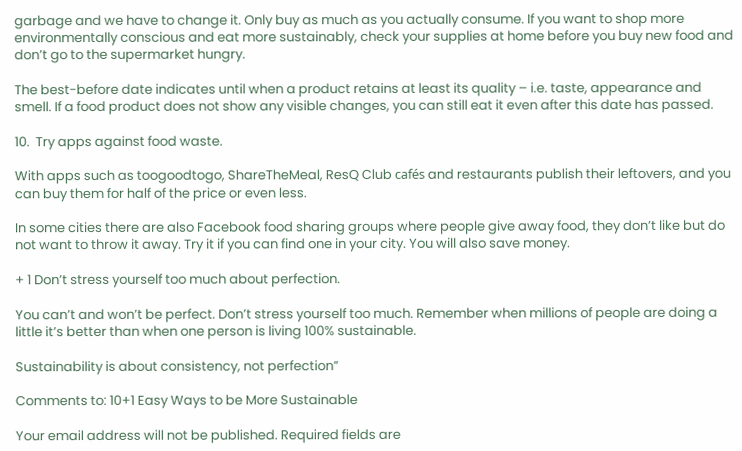garbage and we have to change it. Only buy as much as you actually consume. If you want to shop more environmentally conscious and eat more sustainably, check your supplies at home before you buy new food and don’t go to the supermarket hungry.

The best-before date indicates until when a product retains at least its quality – i.e. taste, appearance and smell. If a food product does not show any visible changes, you can still eat it even after this date has passed.

10.  Try apps against food waste.

With apps such as toogoodtogo, ShareTheMeal, ResQ Club cafés and restaurants publish their leftovers, and you can buy them for half of the price or even less.

In some cities there are also Facebook food sharing groups where people give away food, they don’t like but do not want to throw it away. Try it if you can find one in your city. You will also save money.

+ 1 Don’t stress yourself too much about perfection.

You can’t and won’t be perfect. Don’t stress yourself too much. Remember when millions of people are doing a little it’s better than when one person is living 100% sustainable.

Sustainability is about consistency, not perfection”

Comments to: 10+1 Easy Ways to be More Sustainable

Your email address will not be published. Required fields are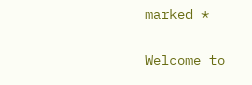marked *


Welcome to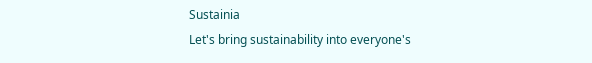Sustainia
Let's bring sustainability into everyone's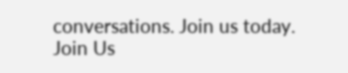conversations. Join us today.
Join Us